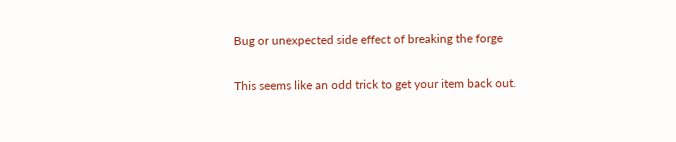Bug or unexpected side effect of breaking the forge

This seems like an odd trick to get your item back out.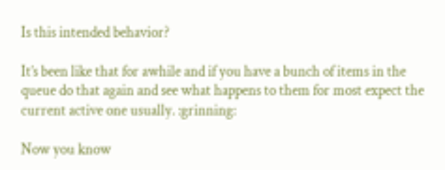Is this intended behavior?

It’s been like that for awhile and if you have a bunch of items in the queue do that again and see what happens to them for most expect the current active one usually. :grinning:

Now you know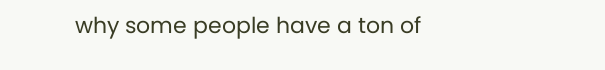why some people have a ton of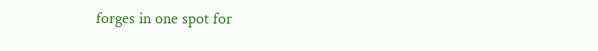forges in one spot for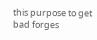this purpose to get bad forges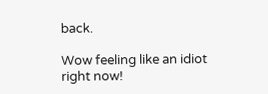back.

Wow feeling like an idiot right now!